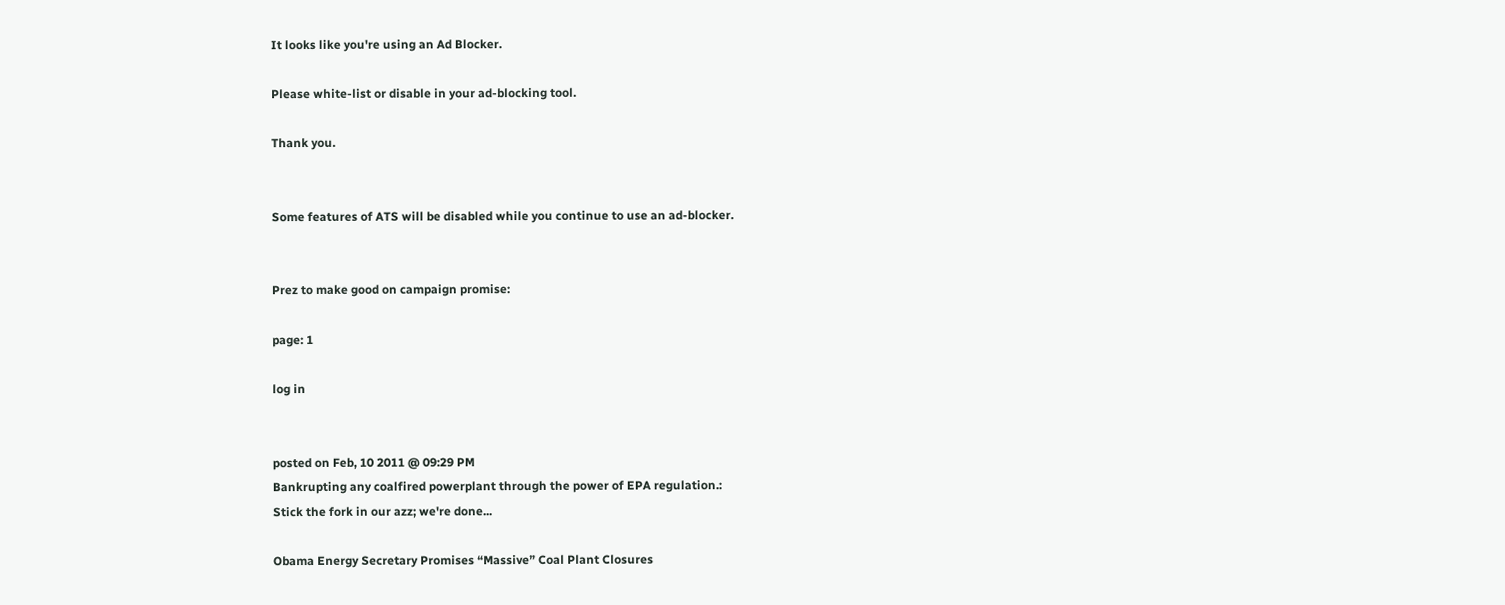It looks like you're using an Ad Blocker.

Please white-list or disable in your ad-blocking tool.

Thank you.


Some features of ATS will be disabled while you continue to use an ad-blocker.


Prez to make good on campaign promise:

page: 1

log in


posted on Feb, 10 2011 @ 09:29 PM
Bankrupting any coalfired powerplant through the power of EPA regulation.:
Stick the fork in our azz; we're done...

Obama Energy Secretary Promises “Massive” Coal Plant Closures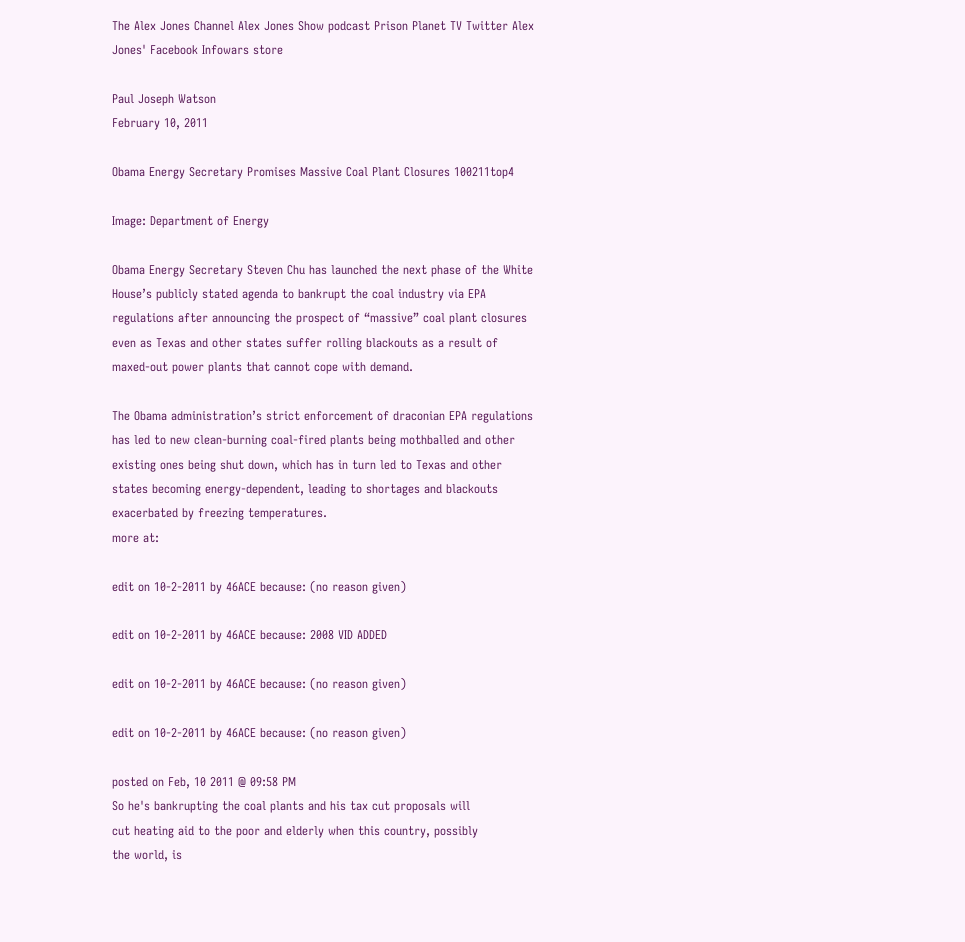The Alex Jones Channel Alex Jones Show podcast Prison Planet TV Twitter Alex Jones' Facebook Infowars store

Paul Joseph Watson
February 10, 2011

Obama Energy Secretary Promises Massive Coal Plant Closures 100211top4

Image: Department of Energy

Obama Energy Secretary Steven Chu has launched the next phase of the White House’s publicly stated agenda to bankrupt the coal industry via EPA regulations after announcing the prospect of “massive” coal plant closures even as Texas and other states suffer rolling blackouts as a result of maxed-out power plants that cannot cope with demand.

The Obama administration’s strict enforcement of draconian EPA regulations has led to new clean-burning coal-fired plants being mothballed and other existing ones being shut down, which has in turn led to Texas and other states becoming energy-dependent, leading to shortages and blackouts exacerbated by freezing temperatures.
more at:

edit on 10-2-2011 by 46ACE because: (no reason given)

edit on 10-2-2011 by 46ACE because: 2008 VID ADDED

edit on 10-2-2011 by 46ACE because: (no reason given)

edit on 10-2-2011 by 46ACE because: (no reason given)

posted on Feb, 10 2011 @ 09:58 PM
So he's bankrupting the coal plants and his tax cut proposals will
cut heating aid to the poor and elderly when this country, possibly
the world, is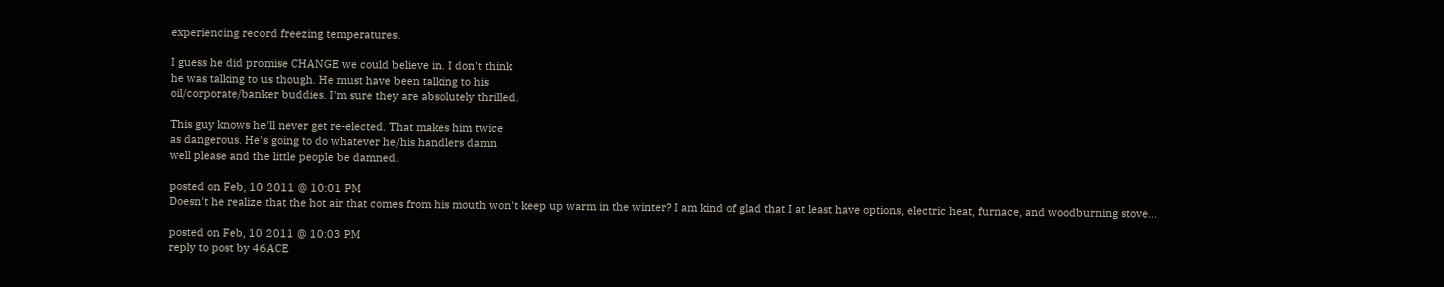experiencing record freezing temperatures.

I guess he did promise CHANGE we could believe in. I don't think
he was talking to us though. He must have been talking to his
oil/corporate/banker buddies. I'm sure they are absolutely thrilled.

This guy knows he'll never get re-elected. That makes him twice
as dangerous. He's going to do whatever he/his handlers damn
well please and the little people be damned.

posted on Feb, 10 2011 @ 10:01 PM
Doesn't he realize that the hot air that comes from his mouth won't keep up warm in the winter? I am kind of glad that I at least have options, electric heat, furnace, and woodburning stove...

posted on Feb, 10 2011 @ 10:03 PM
reply to post by 46ACE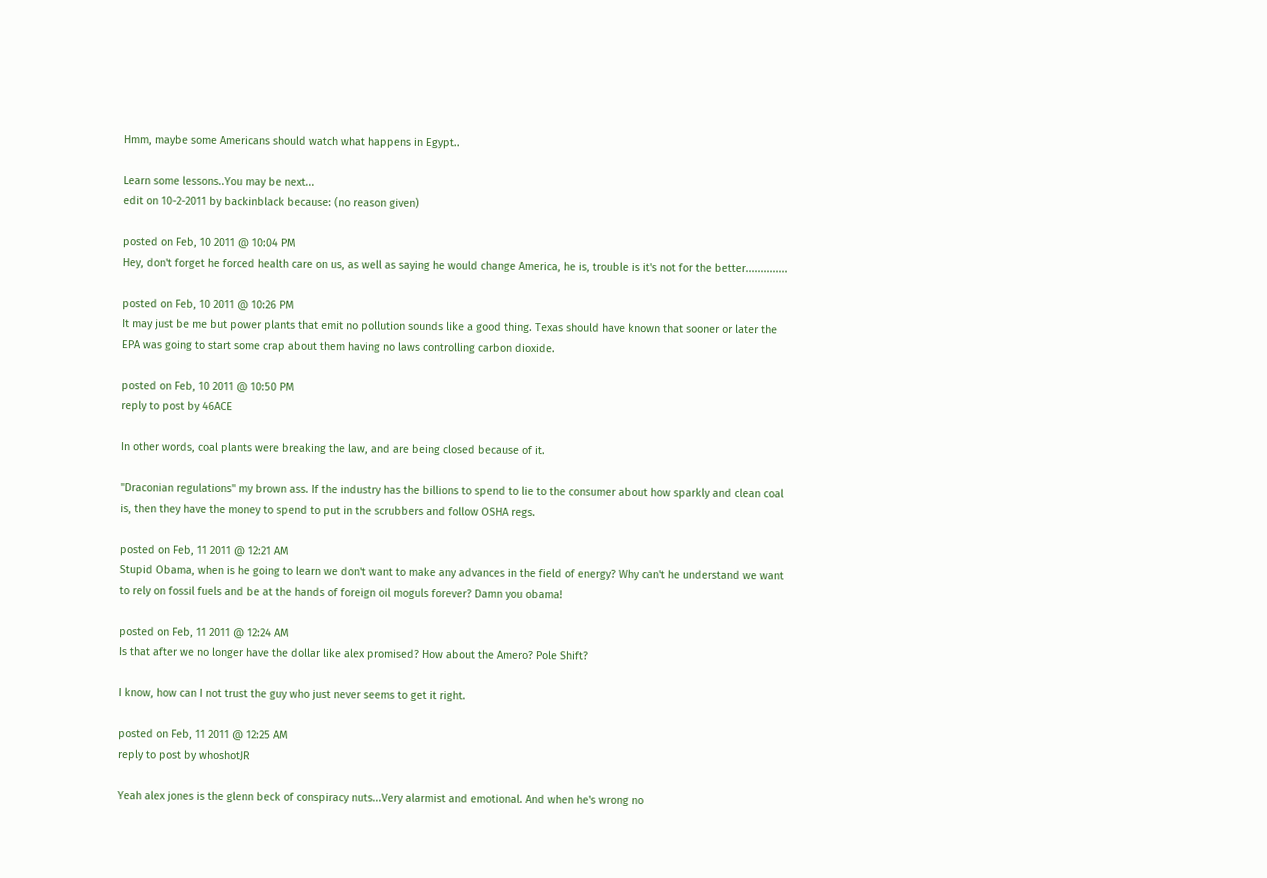Hmm, maybe some Americans should watch what happens in Egypt..

Learn some lessons..You may be next...
edit on 10-2-2011 by backinblack because: (no reason given)

posted on Feb, 10 2011 @ 10:04 PM
Hey, don't forget he forced health care on us, as well as saying he would change America, he is, trouble is it's not for the better..............

posted on Feb, 10 2011 @ 10:26 PM
It may just be me but power plants that emit no pollution sounds like a good thing. Texas should have known that sooner or later the EPA was going to start some crap about them having no laws controlling carbon dioxide.

posted on Feb, 10 2011 @ 10:50 PM
reply to post by 46ACE

In other words, coal plants were breaking the law, and are being closed because of it.

"Draconian regulations" my brown ass. If the industry has the billions to spend to lie to the consumer about how sparkly and clean coal is, then they have the money to spend to put in the scrubbers and follow OSHA regs.

posted on Feb, 11 2011 @ 12:21 AM
Stupid Obama, when is he going to learn we don't want to make any advances in the field of energy? Why can't he understand we want to rely on fossil fuels and be at the hands of foreign oil moguls forever? Damn you obama!

posted on Feb, 11 2011 @ 12:24 AM
Is that after we no longer have the dollar like alex promised? How about the Amero? Pole Shift?

I know, how can I not trust the guy who just never seems to get it right.

posted on Feb, 11 2011 @ 12:25 AM
reply to post by whoshotJR

Yeah alex jones is the glenn beck of conspiracy nuts...Very alarmist and emotional. And when he's wrong no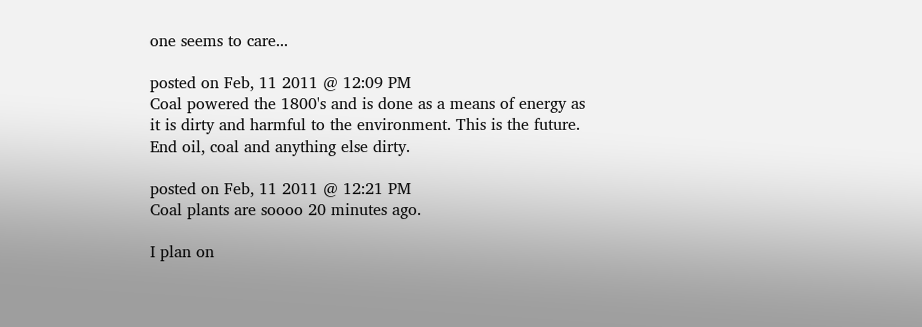one seems to care...

posted on Feb, 11 2011 @ 12:09 PM
Coal powered the 1800's and is done as a means of energy as it is dirty and harmful to the environment. This is the future. End oil, coal and anything else dirty.

posted on Feb, 11 2011 @ 12:21 PM
Coal plants are soooo 20 minutes ago.

I plan on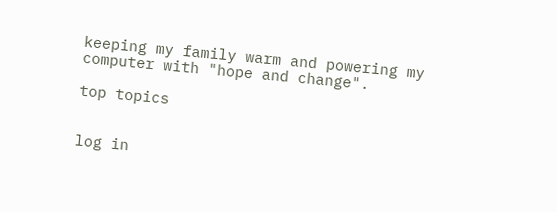keeping my family warm and powering my computer with "hope and change".

top topics


log in